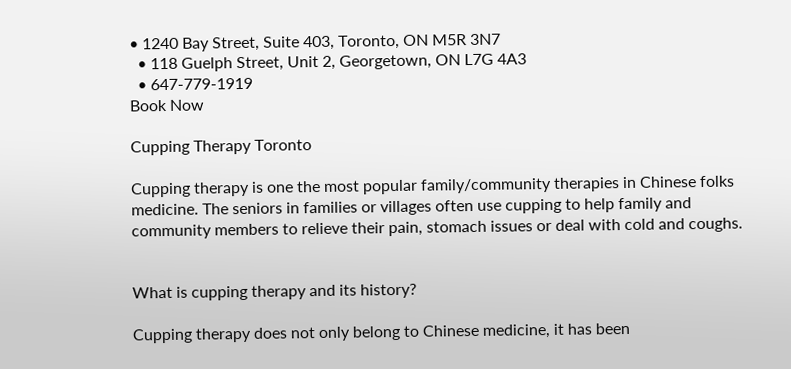• 1240 Bay Street, Suite 403, Toronto, ON M5R 3N7
  • 118 Guelph Street, Unit 2, Georgetown, ON L7G 4A3
  • 647-779-1919
Book Now

Cupping Therapy Toronto

Cupping therapy is one the most popular family/community therapies in Chinese folks medicine. The seniors in families or villages often use cupping to help family and community members to relieve their pain, stomach issues or deal with cold and coughs.


What is cupping therapy and its history?

Cupping therapy does not only belong to Chinese medicine, it has been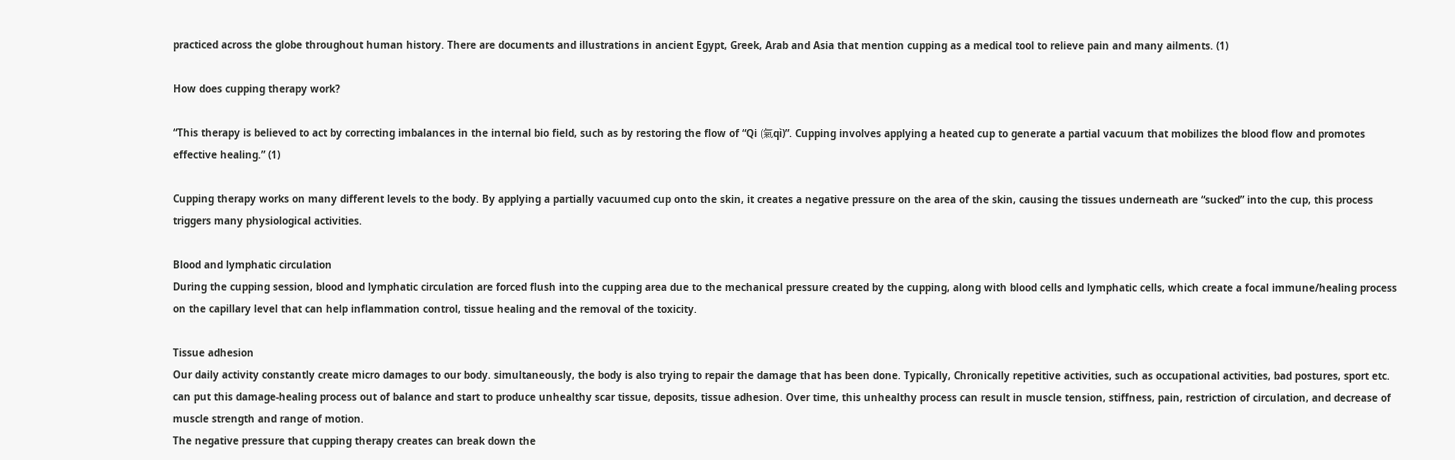practiced across the globe throughout human history. There are documents and illustrations in ancient Egypt, Greek, Arab and Asia that mention cupping as a medical tool to relieve pain and many ailments. (1)

How does cupping therapy work?

“This therapy is believed to act by correcting imbalances in the internal bio field, such as by restoring the flow of “Qi (氣qì)”. Cupping involves applying a heated cup to generate a partial vacuum that mobilizes the blood flow and promotes effective healing.” (1)

Cupping therapy works on many different levels to the body. By applying a partially vacuumed cup onto the skin, it creates a negative pressure on the area of the skin, causing the tissues underneath are “sucked” into the cup, this process triggers many physiological activities.

Blood and lymphatic circulation
During the cupping session, blood and lymphatic circulation are forced flush into the cupping area due to the mechanical pressure created by the cupping, along with blood cells and lymphatic cells, which create a focal immune/healing process on the capillary level that can help inflammation control, tissue healing and the removal of the toxicity.

Tissue adhesion
Our daily activity constantly create micro damages to our body. simultaneously, the body is also trying to repair the damage that has been done. Typically, Chronically repetitive activities, such as occupational activities, bad postures, sport etc. can put this damage-healing process out of balance and start to produce unhealthy scar tissue, deposits, tissue adhesion. Over time, this unhealthy process can result in muscle tension, stiffness, pain, restriction of circulation, and decrease of muscle strength and range of motion.
The negative pressure that cupping therapy creates can break down the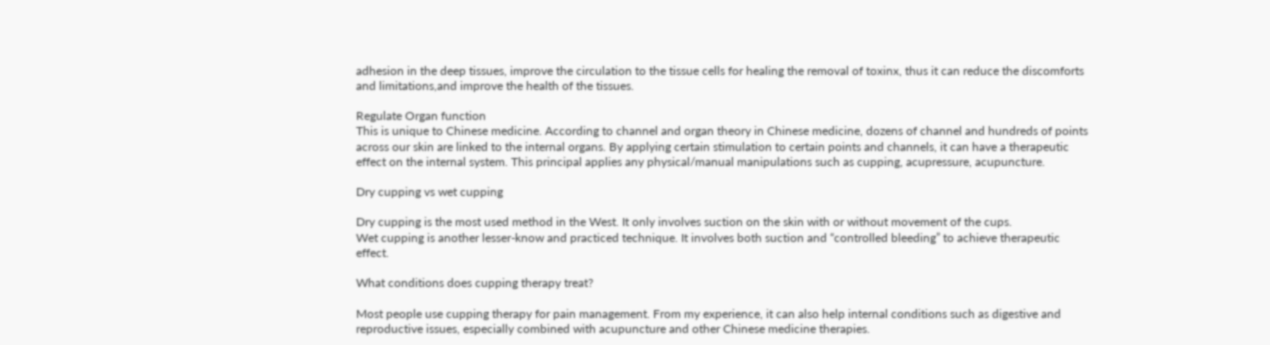adhesion in the deep tissues, improve the circulation to the tissue cells for healing the removal of toxinx, thus it can reduce the discomforts and limitations,and improve the health of the tissues.

Regulate Organ function
This is unique to Chinese medicine. According to channel and organ theory in Chinese medicine, dozens of channel and hundreds of points across our skin are linked to the internal organs. By applying certain stimulation to certain points and channels, it can have a therapeutic effect on the internal system. This principal applies any physical/manual manipulations such as cupping, acupressure, acupuncture.

Dry cupping vs wet cupping

Dry cupping is the most used method in the West. It only involves suction on the skin with or without movement of the cups.
Wet cupping is another lesser-know and practiced technique. It involves both suction and “controlled bleeding” to achieve therapeutic effect.

What conditions does cupping therapy treat?

Most people use cupping therapy for pain management. From my experience, it can also help internal conditions such as digestive and reproductive issues, especially combined with acupuncture and other Chinese medicine therapies.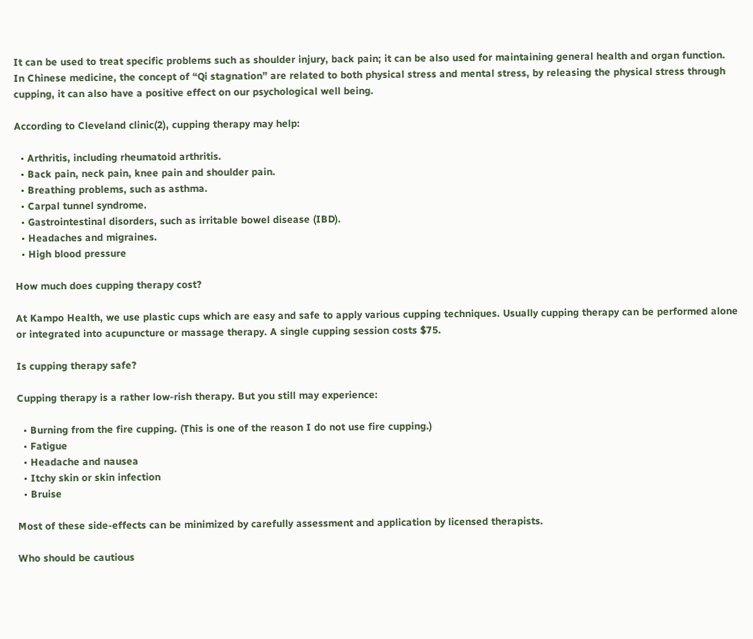It can be used to treat specific problems such as shoulder injury, back pain; it can be also used for maintaining general health and organ function.
In Chinese medicine, the concept of “Qi stagnation” are related to both physical stress and mental stress, by releasing the physical stress through cupping, it can also have a positive effect on our psychological well being.

According to Cleveland clinic(2), cupping therapy may help:

  • Arthritis, including rheumatoid arthritis.
  • Back pain, neck pain, knee pain and shoulder pain.
  • Breathing problems, such as asthma.
  • Carpal tunnel syndrome.
  • Gastrointestinal disorders, such as irritable bowel disease (IBD).
  • Headaches and migraines.
  • High blood pressure

How much does cupping therapy cost?

At Kampo Health, we use plastic cups which are easy and safe to apply various cupping techniques. Usually cupping therapy can be performed alone or integrated into acupuncture or massage therapy. A single cupping session costs $75.

Is cupping therapy safe?

Cupping therapy is a rather low-rish therapy. But you still may experience:

  • Burning from the fire cupping. (This is one of the reason I do not use fire cupping.)
  • Fatigue
  • Headache and nausea
  • Itchy skin or skin infection
  • Bruise

Most of these side-effects can be minimized by carefully assessment and application by licensed therapists.

Who should be cautious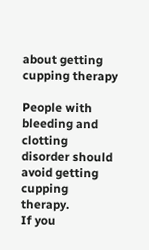about getting cupping therapy

People with bleeding and clotting disorder should avoid getting cupping therapy.
If you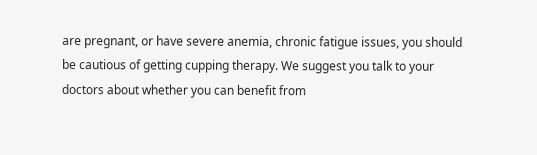are pregnant, or have severe anemia, chronic fatigue issues, you should be cautious of getting cupping therapy. We suggest you talk to your doctors about whether you can benefit from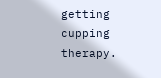getting cupping therapy.